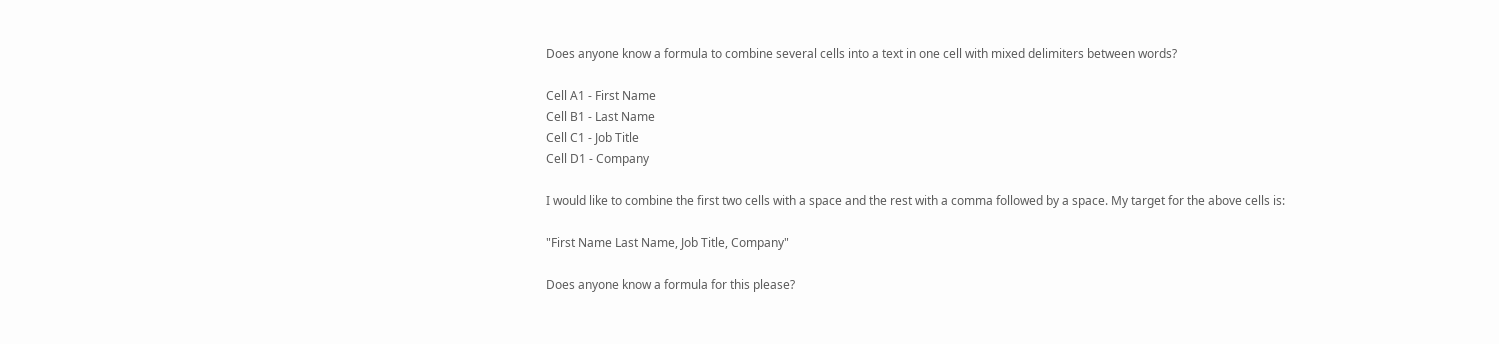Does anyone know a formula to combine several cells into a text in one cell with mixed delimiters between words?

Cell A1 - First Name
Cell B1 - Last Name
Cell C1 - Job Title
Cell D1 - Company

I would like to combine the first two cells with a space and the rest with a comma followed by a space. My target for the above cells is:

"First Name Last Name, Job Title, Company"

Does anyone know a formula for this please?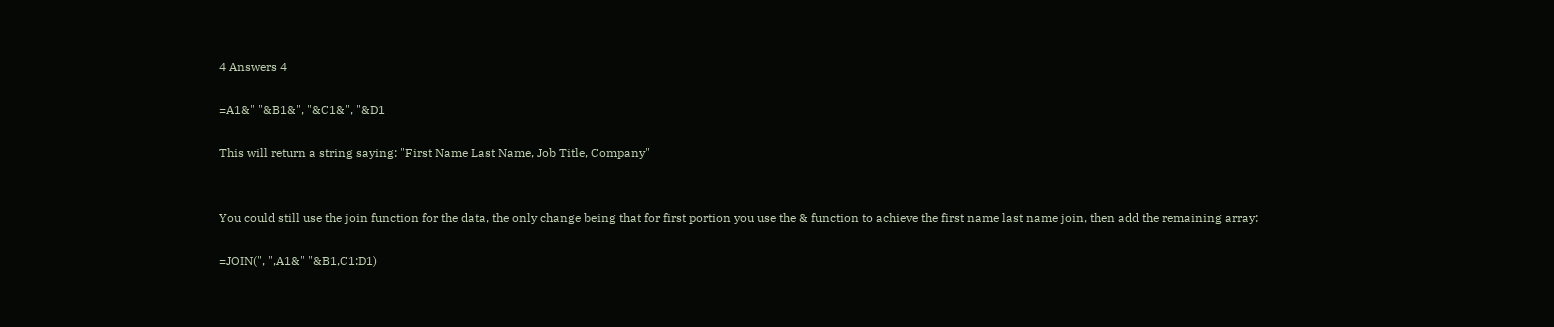4 Answers 4

=A1&" "&B1&", "&C1&", "&D1

This will return a string saying: "First Name Last Name, Job Title, Company"


You could still use the join function for the data, the only change being that for first portion you use the & function to achieve the first name last name join, then add the remaining array:

=JOIN(", ",A1&" "&B1,C1:D1)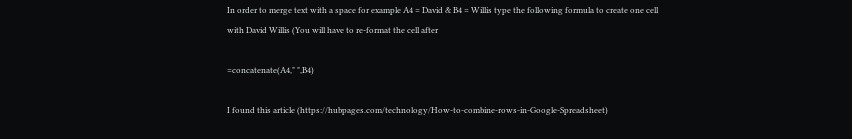In order to merge text with a space for example A4 = David & B4 = Willis type the following formula to create one cell with David Willis (You will have to re-format the cell after

=concatenate(A4," ",B4)

I found this article (https://hubpages.com/technology/How-to-combine-rows-in-Google-Spreadsheet)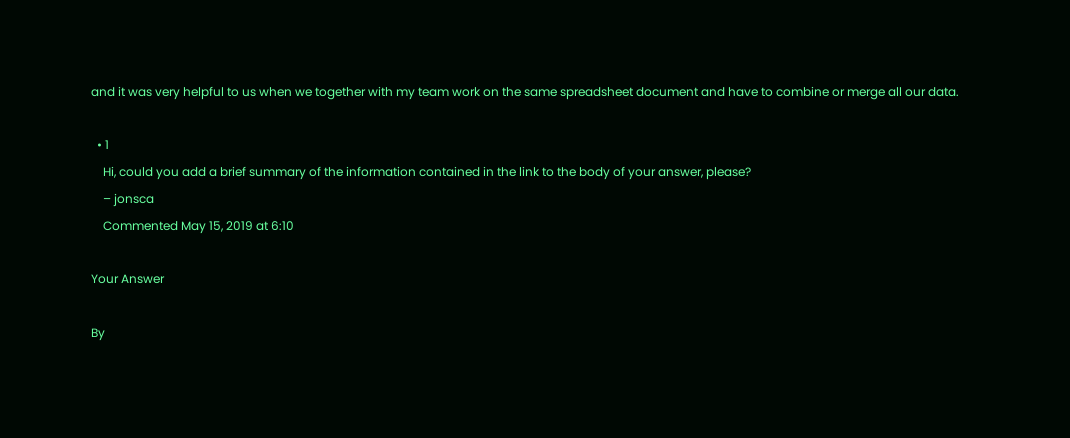and it was very helpful to us when we together with my team work on the same spreadsheet document and have to combine or merge all our data.

  • 1
    Hi, could you add a brief summary of the information contained in the link to the body of your answer, please?
    – jonsca
    Commented May 15, 2019 at 6:10

Your Answer

By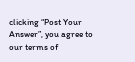clicking “Post Your Answer”, you agree to our terms of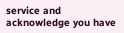service and acknowledge you have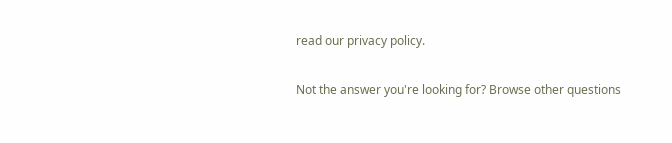read our privacy policy.

Not the answer you're looking for? Browse other questions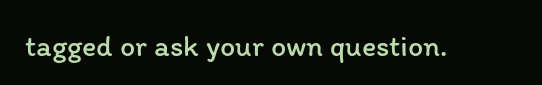tagged or ask your own question.